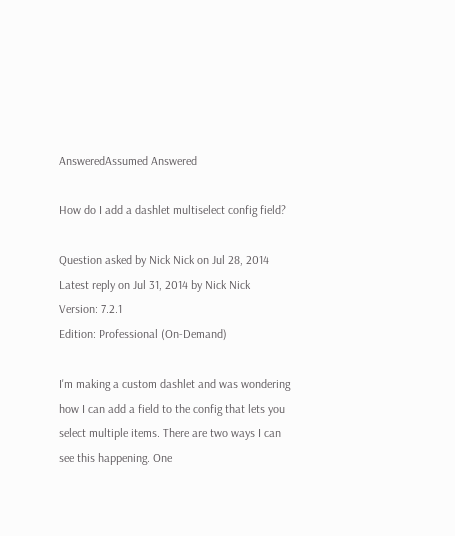AnsweredAssumed Answered

How do I add a dashlet multiselect config field?

Question asked by Nick Nick on Jul 28, 2014
Latest reply on Jul 31, 2014 by Nick Nick
Version: 7.2.1
Edition: Professional (On-Demand)

I'm making a custom dashlet and was wondering how I can add a field to the config that lets you select multiple items. There are two ways I can see this happening. One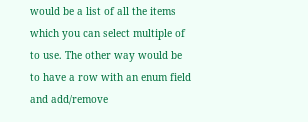would be a list of all the items which you can select multiple of to use. The other way would be to have a row with an enum field and add/remove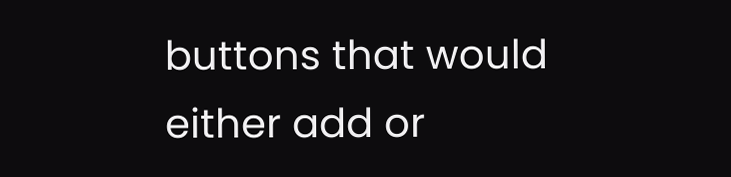buttons that would either add or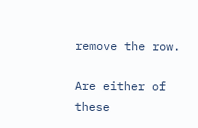remove the row.

Are either of these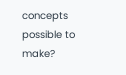concepts possible to make?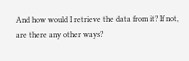And how would I retrieve the data from it? If not, are there any other ways?